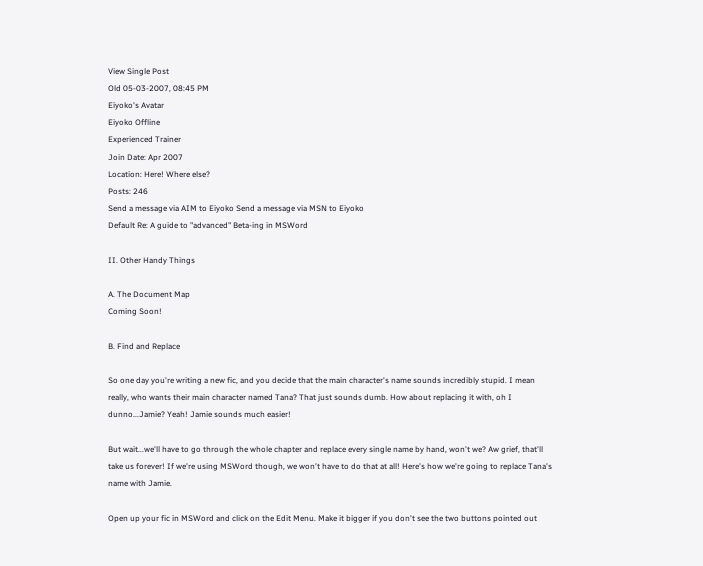View Single Post
Old 05-03-2007, 08:45 PM
Eiyoko's Avatar
Eiyoko Offline
Experienced Trainer
Join Date: Apr 2007
Location: Here! Where else?
Posts: 246
Send a message via AIM to Eiyoko Send a message via MSN to Eiyoko
Default Re: A guide to "advanced" Beta-ing in MSWord

II. Other Handy Things

A. The Document Map
Coming Soon!

B. Find and Replace

So one day you're writing a new fic, and you decide that the main character's name sounds incredibly stupid. I mean really, who wants their main character named Tana? That just sounds dumb. How about replacing it with, oh I dunno...Jamie? Yeah! Jamie sounds much easier!

But wait...we'll have to go through the whole chapter and replace every single name by hand, won't we? Aw grief, that'll take us forever! If we're using MSWord though, we won't have to do that at all! Here's how we're going to replace Tana's name with Jamie.

Open up your fic in MSWord and click on the Edit Menu. Make it bigger if you don't see the two buttons pointed out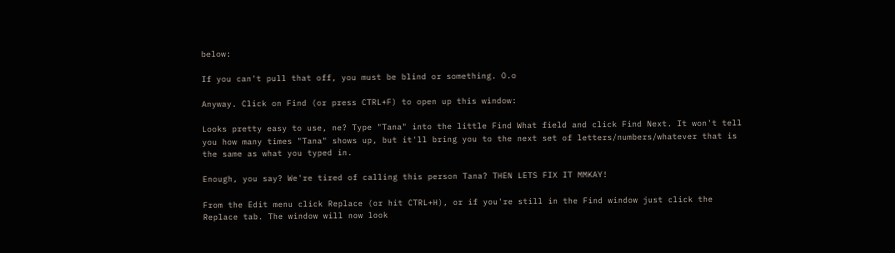below:

If you can't pull that off, you must be blind or something. O.o

Anyway. Click on Find (or press CTRL+F) to open up this window:

Looks pretty easy to use, ne? Type "Tana" into the little Find What field and click Find Next. It won't tell you how many times "Tana" shows up, but it'll bring you to the next set of letters/numbers/whatever that is the same as what you typed in.

Enough, you say? We're tired of calling this person Tana? THEN LETS FIX IT MMKAY!

From the Edit menu click Replace (or hit CTRL+H), or if you're still in the Find window just click the Replace tab. The window will now look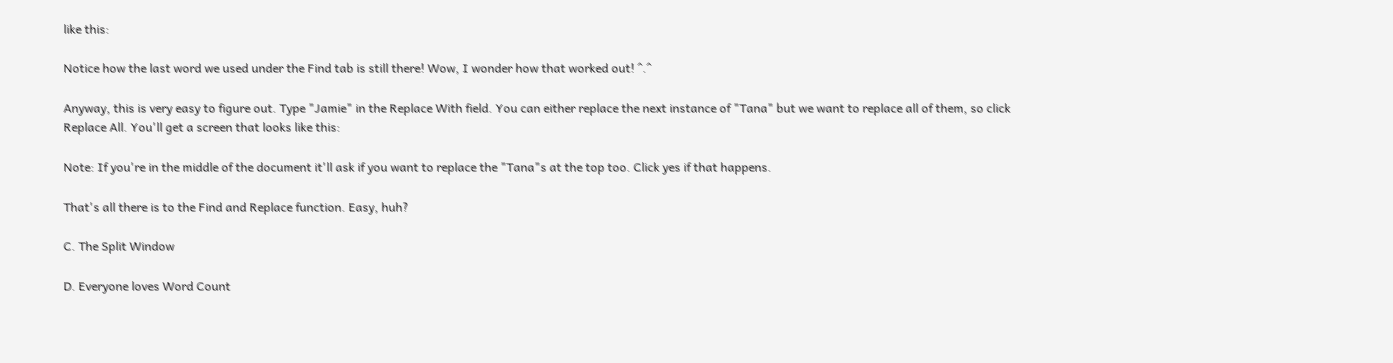like this:

Notice how the last word we used under the Find tab is still there! Wow, I wonder how that worked out! ^.^

Anyway, this is very easy to figure out. Type "Jamie" in the Replace With field. You can either replace the next instance of "Tana" but we want to replace all of them, so click Replace All. You'll get a screen that looks like this:

Note: If you're in the middle of the document it'll ask if you want to replace the "Tana"s at the top too. Click yes if that happens.

That's all there is to the Find and Replace function. Easy, huh?

C. The Split Window

D. Everyone loves Word Count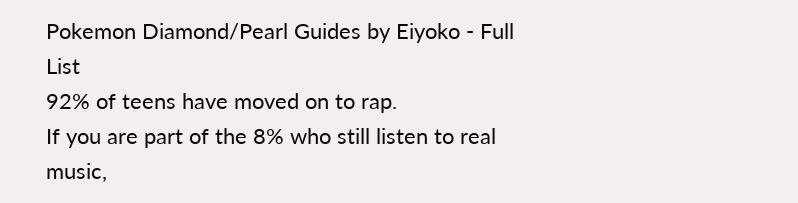Pokemon Diamond/Pearl Guides by Eiyoko - Full List
92% of teens have moved on to rap.
If you are part of the 8% who still listen to real music,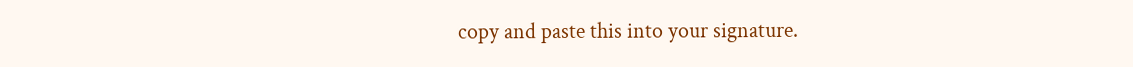copy and paste this into your signature.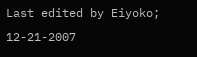Last edited by Eiyoko; 12-21-2007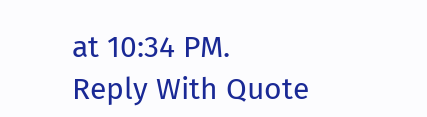at 10:34 PM.
Reply With Quote